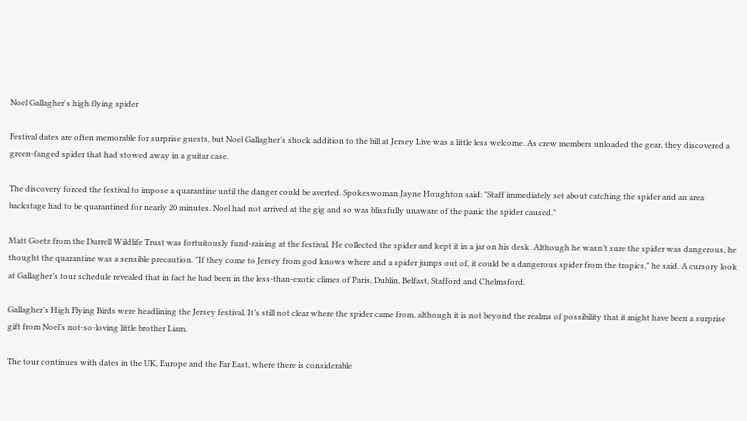Noel Gallagher's high flying spider

Festival dates are often memorable for surprise guests, but Noel Gallagher’s shock addition to the bill at Jersey Live was a little less welcome. As crew members unloaded the gear, they discovered a green-fanged spider that had stowed away in a guitar case.

The discovery forced the festival to impose a quarantine until the danger could be averted. Spokeswoman Jayne Houghton said: "Staff immediately set about catching the spider and an area backstage had to be quarantined for nearly 20 minutes. Noel had not arrived at the gig and so was blissfully unaware of the panic the spider caused."

Matt Goetz from the Durrell Wildlife Trust was fortuitously fund-raising at the festival. He collected the spider and kept it in a jar on his desk. Although he wasn’t sure the spider was dangerous, he thought the quarantine was a sensible precaution. "If they come to Jersey from god knows where and a spider jumps out of, it could be a dangerous spider from the tropics," he said. A cursory look at Gallagher’s tour schedule revealed that in fact he had been in the less-than-exotic climes of Paris, Dublin, Belfast, Stafford and Chelmsford.

Gallagher’s High Flying Birds were headlining the Jersey festival. It’s still not clear where the spider came from, although it is not beyond the realms of possibility that it might have been a surprise gift from Noel’s not-so-loving little brother Liam.

The tour continues with dates in the UK, Europe and the Far East, where there is considerable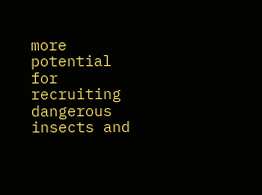more potential for recruiting dangerous insects and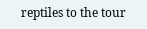reptiles to the tour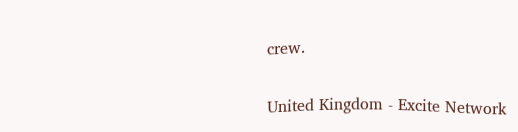crew.

United Kingdom - Excite Network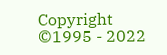Copyright ©1995 - 2022